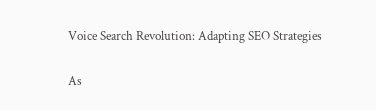Voice Search Revolution: Adapting SEO Strategies

As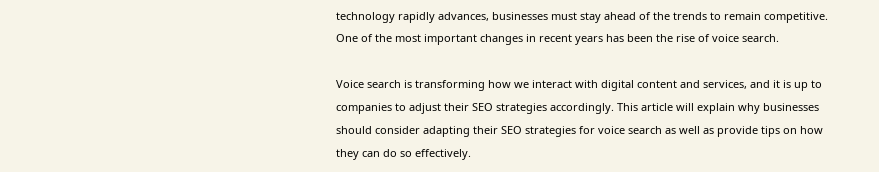technology rapidly advances, businesses must stay ahead of the trends to remain competitive. One of the most important changes in recent years has been the rise of voice search.

Voice search is transforming how we interact with digital content and services, and it is up to companies to adjust their SEO strategies accordingly. This article will explain why businesses should consider adapting their SEO strategies for voice search as well as provide tips on how they can do so effectively.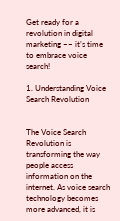Get ready for a revolution in digital marketing –– it’s time to embrace voice search!

1. Understanding Voice Search Revolution


The Voice Search Revolution is transforming the way people access information on the internet. As voice search technology becomes more advanced, it is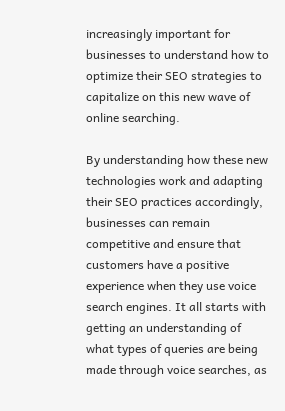increasingly important for businesses to understand how to optimize their SEO strategies to capitalize on this new wave of online searching.

By understanding how these new technologies work and adapting their SEO practices accordingly, businesses can remain competitive and ensure that customers have a positive experience when they use voice search engines. It all starts with getting an understanding of what types of queries are being made through voice searches, as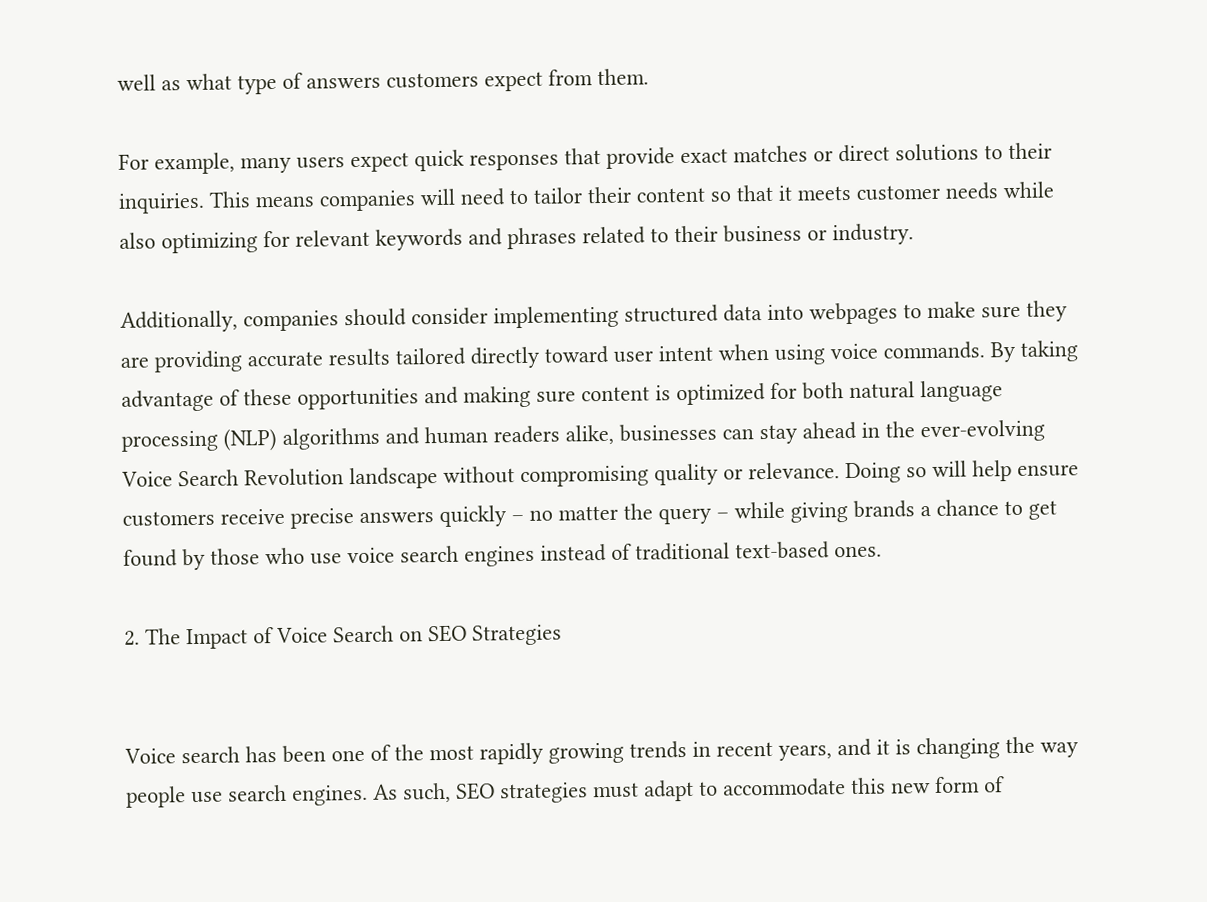well as what type of answers customers expect from them.

For example, many users expect quick responses that provide exact matches or direct solutions to their inquiries. This means companies will need to tailor their content so that it meets customer needs while also optimizing for relevant keywords and phrases related to their business or industry.

Additionally, companies should consider implementing structured data into webpages to make sure they are providing accurate results tailored directly toward user intent when using voice commands. By taking advantage of these opportunities and making sure content is optimized for both natural language processing (NLP) algorithms and human readers alike, businesses can stay ahead in the ever-evolving Voice Search Revolution landscape without compromising quality or relevance. Doing so will help ensure customers receive precise answers quickly – no matter the query – while giving brands a chance to get found by those who use voice search engines instead of traditional text-based ones.

2. The Impact of Voice Search on SEO Strategies


Voice search has been one of the most rapidly growing trends in recent years, and it is changing the way people use search engines. As such, SEO strategies must adapt to accommodate this new form of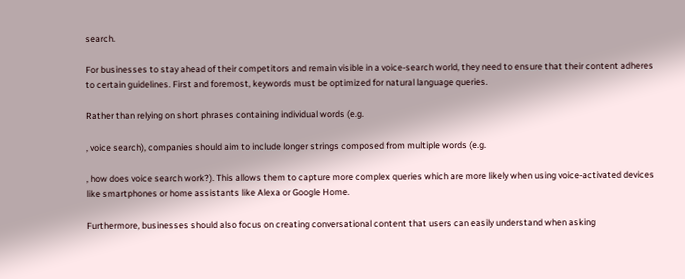search.

For businesses to stay ahead of their competitors and remain visible in a voice-search world, they need to ensure that their content adheres to certain guidelines. First and foremost, keywords must be optimized for natural language queries.

Rather than relying on short phrases containing individual words (e.g.

, voice search), companies should aim to include longer strings composed from multiple words (e.g.

, how does voice search work?). This allows them to capture more complex queries which are more likely when using voice-activated devices like smartphones or home assistants like Alexa or Google Home.

Furthermore, businesses should also focus on creating conversational content that users can easily understand when asking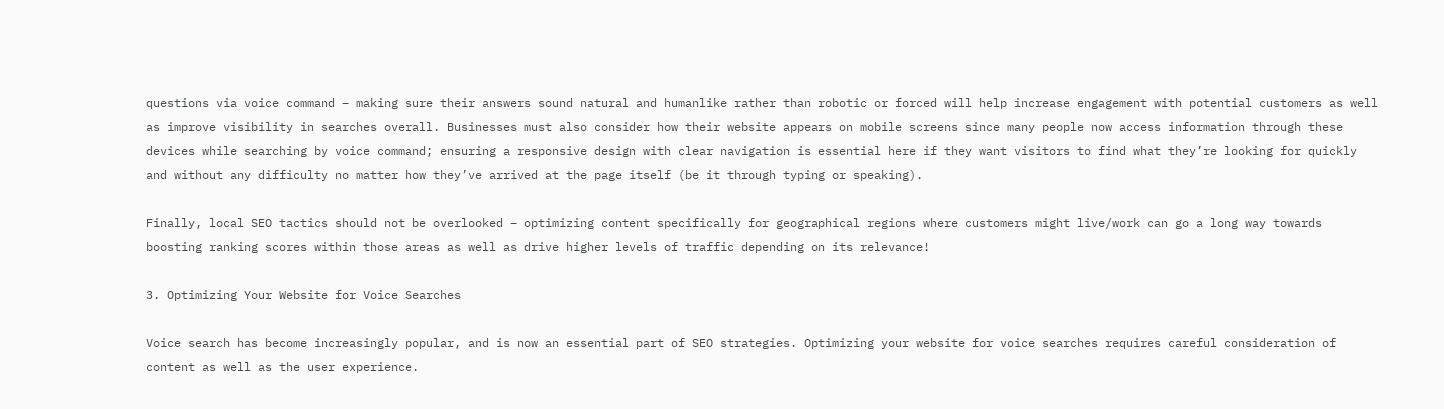questions via voice command – making sure their answers sound natural and humanlike rather than robotic or forced will help increase engagement with potential customers as well as improve visibility in searches overall. Businesses must also consider how their website appears on mobile screens since many people now access information through these devices while searching by voice command; ensuring a responsive design with clear navigation is essential here if they want visitors to find what they’re looking for quickly and without any difficulty no matter how they’ve arrived at the page itself (be it through typing or speaking).

Finally, local SEO tactics should not be overlooked – optimizing content specifically for geographical regions where customers might live/work can go a long way towards boosting ranking scores within those areas as well as drive higher levels of traffic depending on its relevance!

3. Optimizing Your Website for Voice Searches

Voice search has become increasingly popular, and is now an essential part of SEO strategies. Optimizing your website for voice searches requires careful consideration of content as well as the user experience.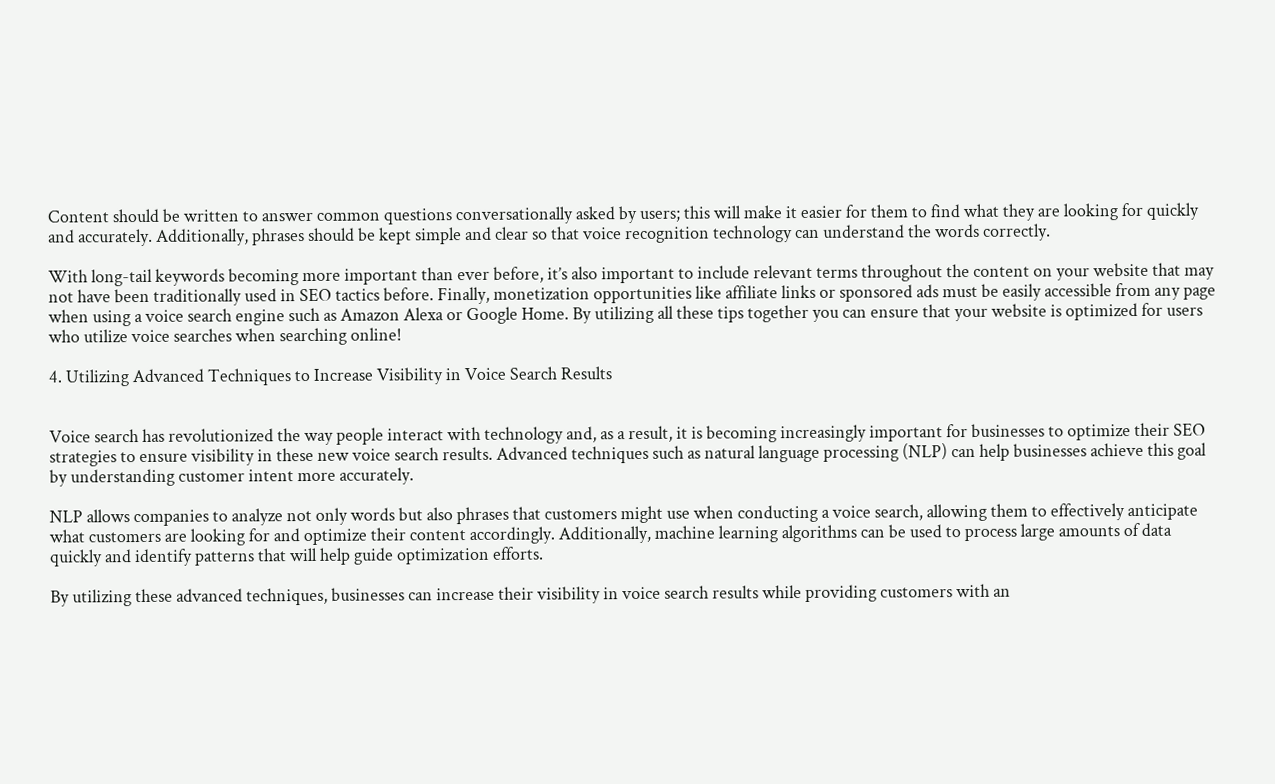Content should be written to answer common questions conversationally asked by users; this will make it easier for them to find what they are looking for quickly and accurately. Additionally, phrases should be kept simple and clear so that voice recognition technology can understand the words correctly.

With long-tail keywords becoming more important than ever before, it’s also important to include relevant terms throughout the content on your website that may not have been traditionally used in SEO tactics before. Finally, monetization opportunities like affiliate links or sponsored ads must be easily accessible from any page when using a voice search engine such as Amazon Alexa or Google Home. By utilizing all these tips together you can ensure that your website is optimized for users who utilize voice searches when searching online!

4. Utilizing Advanced Techniques to Increase Visibility in Voice Search Results


Voice search has revolutionized the way people interact with technology and, as a result, it is becoming increasingly important for businesses to optimize their SEO strategies to ensure visibility in these new voice search results. Advanced techniques such as natural language processing (NLP) can help businesses achieve this goal by understanding customer intent more accurately.

NLP allows companies to analyze not only words but also phrases that customers might use when conducting a voice search, allowing them to effectively anticipate what customers are looking for and optimize their content accordingly. Additionally, machine learning algorithms can be used to process large amounts of data quickly and identify patterns that will help guide optimization efforts.

By utilizing these advanced techniques, businesses can increase their visibility in voice search results while providing customers with an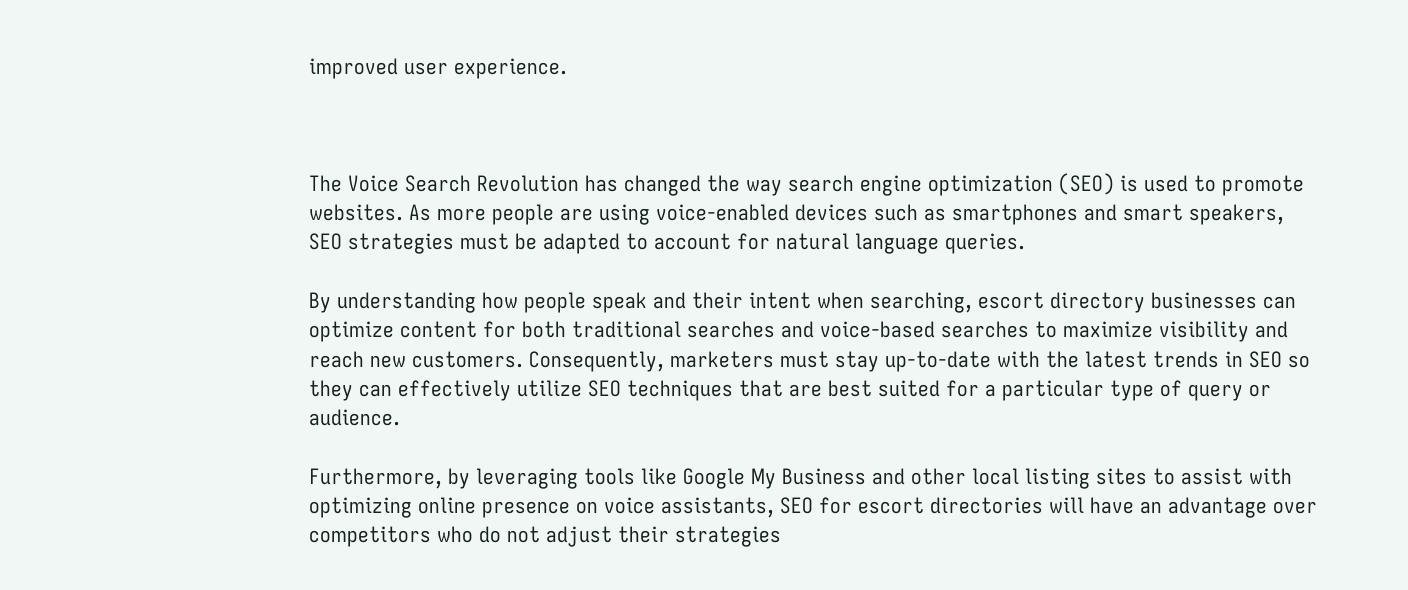improved user experience.



The Voice Search Revolution has changed the way search engine optimization (SEO) is used to promote websites. As more people are using voice-enabled devices such as smartphones and smart speakers, SEO strategies must be adapted to account for natural language queries.

By understanding how people speak and their intent when searching, escort directory businesses can optimize content for both traditional searches and voice-based searches to maximize visibility and reach new customers. Consequently, marketers must stay up-to-date with the latest trends in SEO so they can effectively utilize SEO techniques that are best suited for a particular type of query or audience.

Furthermore, by leveraging tools like Google My Business and other local listing sites to assist with optimizing online presence on voice assistants, SEO for escort directories will have an advantage over competitors who do not adjust their strategies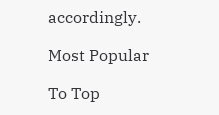accordingly.

Most Popular

To Top